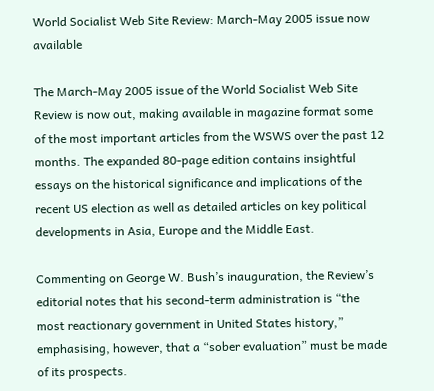World Socialist Web Site Review: March-May 2005 issue now available

The March-May 2005 issue of the World Socialist Web Site Review is now out, making available in magazine format some of the most important articles from the WSWS over the past 12 months. The expanded 80-page edition contains insightful essays on the historical significance and implications of the recent US election as well as detailed articles on key political developments in Asia, Europe and the Middle East.

Commenting on George W. Bush’s inauguration, the Review’s editorial notes that his second-term administration is “the most reactionary government in United States history,” emphasising, however, that a “sober evaluation” must be made of its prospects.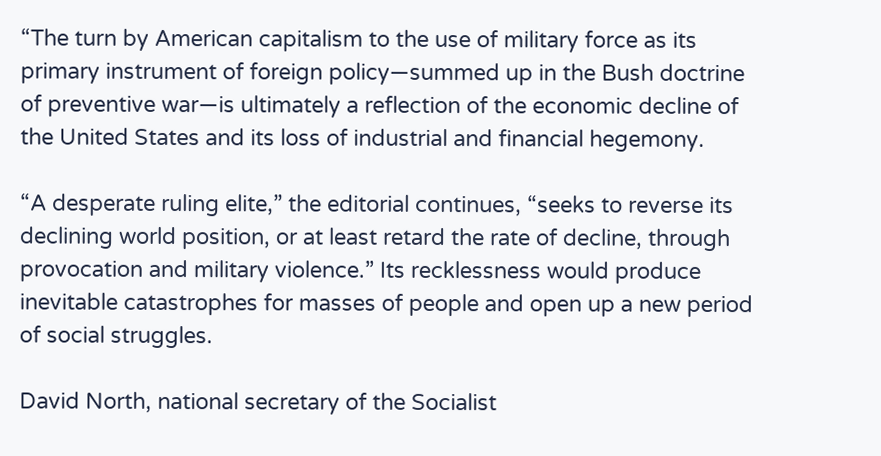“The turn by American capitalism to the use of military force as its primary instrument of foreign policy—summed up in the Bush doctrine of preventive war—is ultimately a reflection of the economic decline of the United States and its loss of industrial and financial hegemony.

“A desperate ruling elite,” the editorial continues, “seeks to reverse its declining world position, or at least retard the rate of decline, through provocation and military violence.” Its recklessness would produce inevitable catastrophes for masses of people and open up a new period of social struggles.

David North, national secretary of the Socialist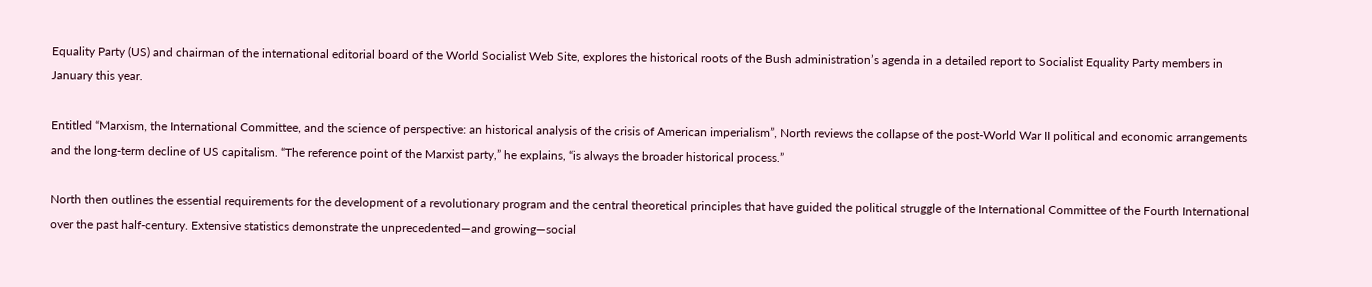Equality Party (US) and chairman of the international editorial board of the World Socialist Web Site, explores the historical roots of the Bush administration’s agenda in a detailed report to Socialist Equality Party members in January this year.

Entitled “Marxism, the International Committee, and the science of perspective: an historical analysis of the crisis of American imperialism”, North reviews the collapse of the post-World War II political and economic arrangements and the long-term decline of US capitalism. “The reference point of the Marxist party,” he explains, “is always the broader historical process.”

North then outlines the essential requirements for the development of a revolutionary program and the central theoretical principles that have guided the political struggle of the International Committee of the Fourth International over the past half-century. Extensive statistics demonstrate the unprecedented—and growing—social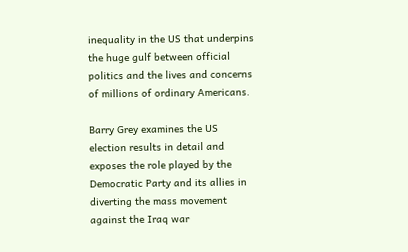inequality in the US that underpins the huge gulf between official politics and the lives and concerns of millions of ordinary Americans.

Barry Grey examines the US election results in detail and exposes the role played by the Democratic Party and its allies in diverting the mass movement against the Iraq war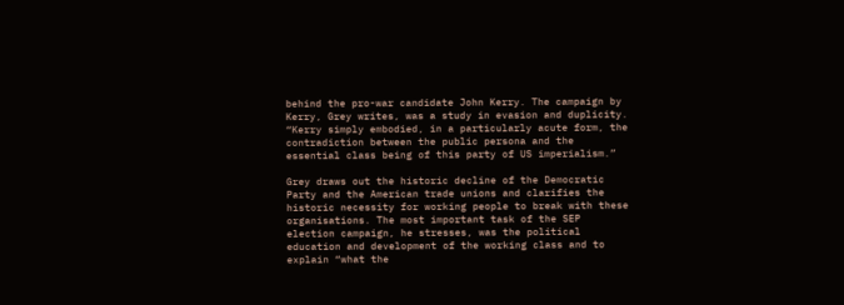behind the pro-war candidate John Kerry. The campaign by Kerry, Grey writes, was a study in evasion and duplicity. “Kerry simply embodied, in a particularly acute form, the contradiction between the public persona and the essential class being of this party of US imperialism.”

Grey draws out the historic decline of the Democratic Party and the American trade unions and clarifies the historic necessity for working people to break with these organisations. The most important task of the SEP election campaign, he stresses, was the political education and development of the working class and to explain “what the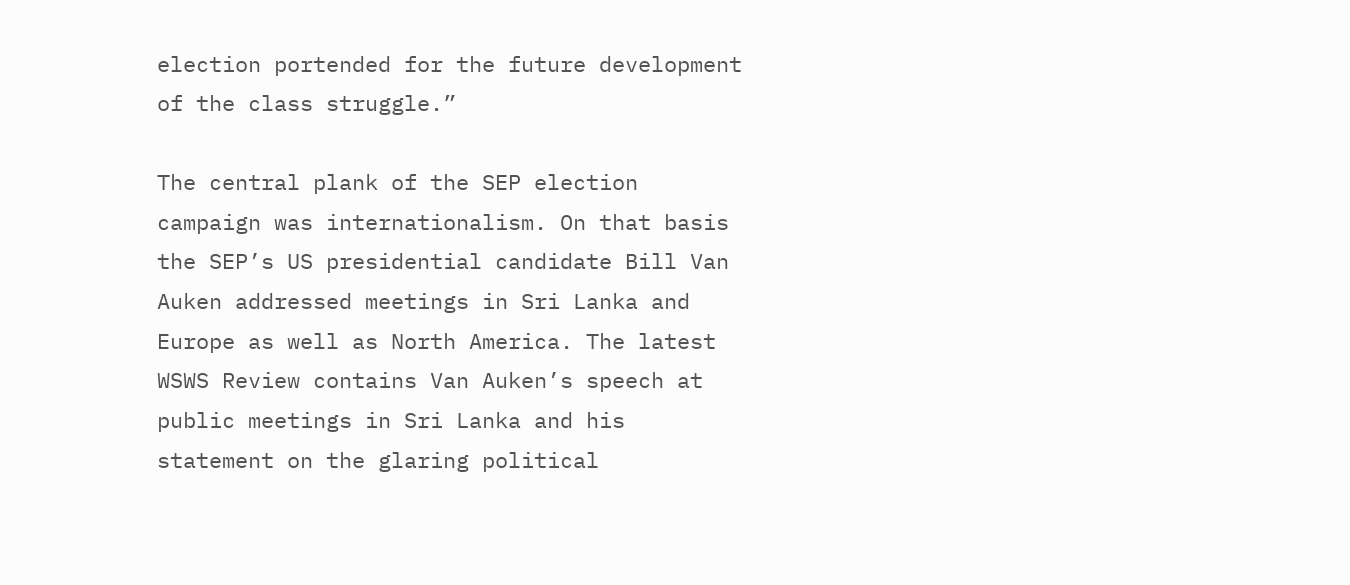election portended for the future development of the class struggle.”

The central plank of the SEP election campaign was internationalism. On that basis the SEP’s US presidential candidate Bill Van Auken addressed meetings in Sri Lanka and Europe as well as North America. The latest WSWS Review contains Van Auken’s speech at public meetings in Sri Lanka and his statement on the glaring political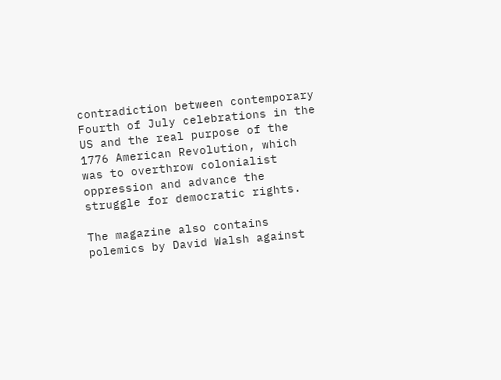contradiction between contemporary Fourth of July celebrations in the US and the real purpose of the 1776 American Revolution, which was to overthrow colonialist oppression and advance the struggle for democratic rights.

The magazine also contains polemics by David Walsh against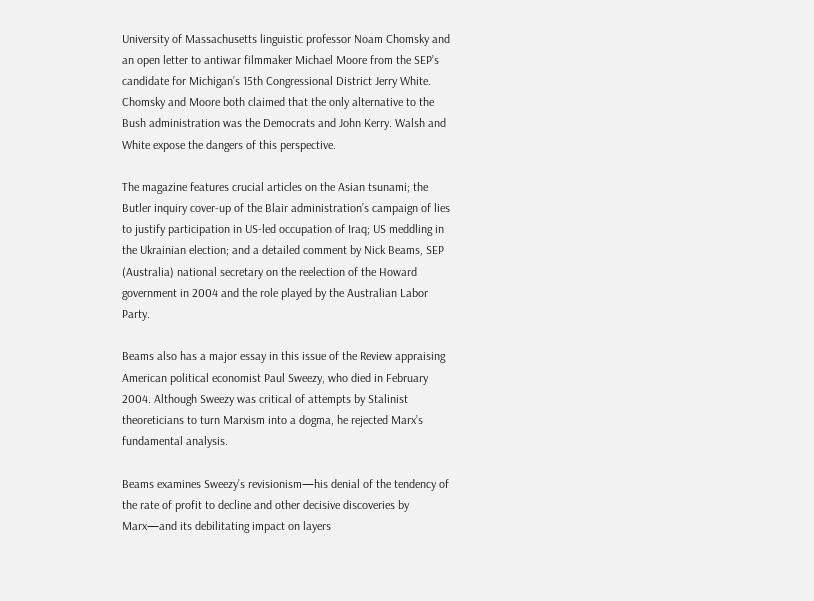University of Massachusetts linguistic professor Noam Chomsky and an open letter to antiwar filmmaker Michael Moore from the SEP’s candidate for Michigan’s 15th Congressional District Jerry White. Chomsky and Moore both claimed that the only alternative to the Bush administration was the Democrats and John Kerry. Walsh and White expose the dangers of this perspective.

The magazine features crucial articles on the Asian tsunami; the Butler inquiry cover-up of the Blair administration’s campaign of lies to justify participation in US-led occupation of Iraq; US meddling in the Ukrainian election; and a detailed comment by Nick Beams, SEP (Australia) national secretary on the reelection of the Howard government in 2004 and the role played by the Australian Labor Party.

Beams also has a major essay in this issue of the Review appraising American political economist Paul Sweezy, who died in February 2004. Although Sweezy was critical of attempts by Stalinist theoreticians to turn Marxism into a dogma, he rejected Marx’s fundamental analysis.

Beams examines Sweezy’s revisionism—his denial of the tendency of the rate of profit to decline and other decisive discoveries by Marx—and its debilitating impact on layers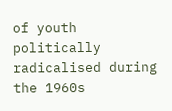of youth politically radicalised during the 1960s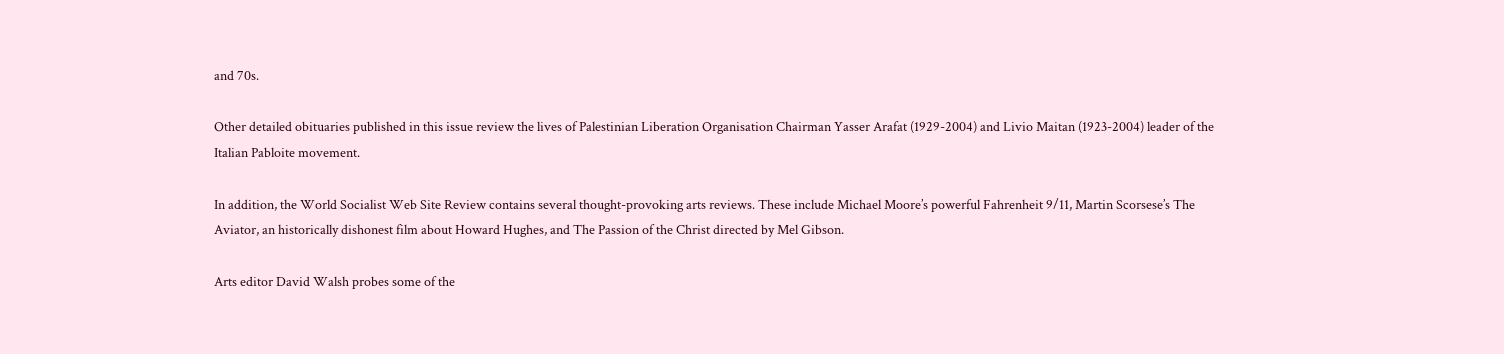and 70s.

Other detailed obituaries published in this issue review the lives of Palestinian Liberation Organisation Chairman Yasser Arafat (1929-2004) and Livio Maitan (1923-2004) leader of the Italian Pabloite movement.

In addition, the World Socialist Web Site Review contains several thought-provoking arts reviews. These include Michael Moore’s powerful Fahrenheit 9/11, Martin Scorsese’s The Aviator, an historically dishonest film about Howard Hughes, and The Passion of the Christ directed by Mel Gibson.

Arts editor David Walsh probes some of the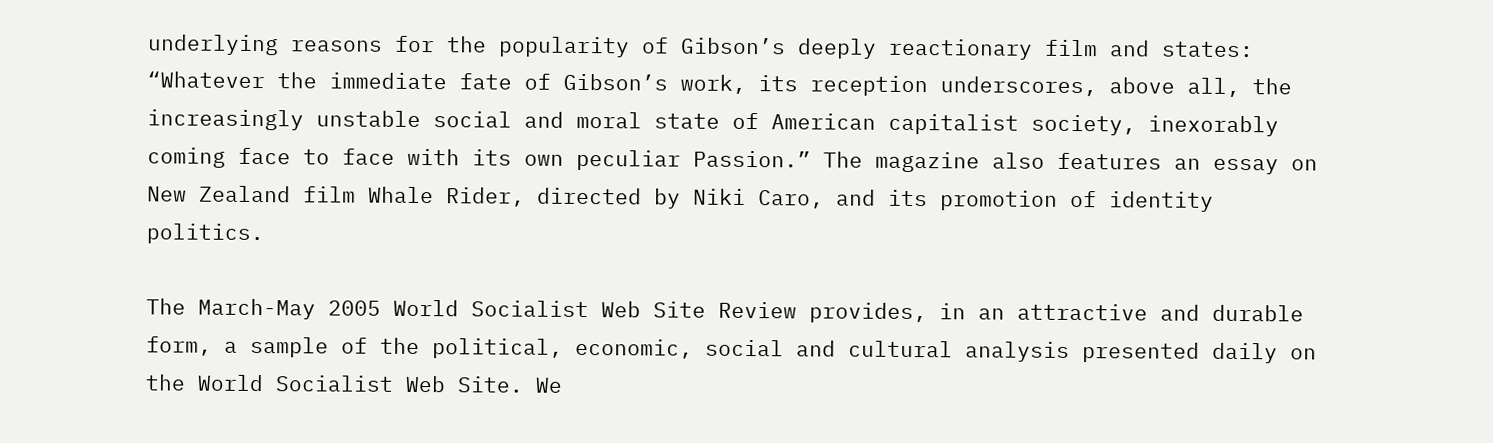underlying reasons for the popularity of Gibson’s deeply reactionary film and states: “Whatever the immediate fate of Gibson’s work, its reception underscores, above all, the increasingly unstable social and moral state of American capitalist society, inexorably coming face to face with its own peculiar Passion.” The magazine also features an essay on New Zealand film Whale Rider, directed by Niki Caro, and its promotion of identity politics.

The March-May 2005 World Socialist Web Site Review provides, in an attractive and durable form, a sample of the political, economic, social and cultural analysis presented daily on the World Socialist Web Site. We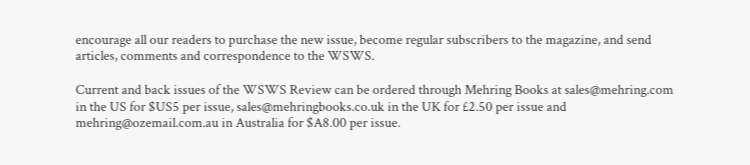encourage all our readers to purchase the new issue, become regular subscribers to the magazine, and send articles, comments and correspondence to the WSWS.

Current and back issues of the WSWS Review can be ordered through Mehring Books at sales@mehring.com in the US for $US5 per issue, sales@mehringbooks.co.uk in the UK for £2.50 per issue and mehring@ozemail.com.au in Australia for $A8.00 per issue.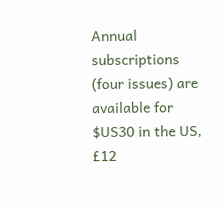Annual subscriptions (four issues) are available for $US30 in the US, £12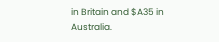in Britain and $A35 in Australia.